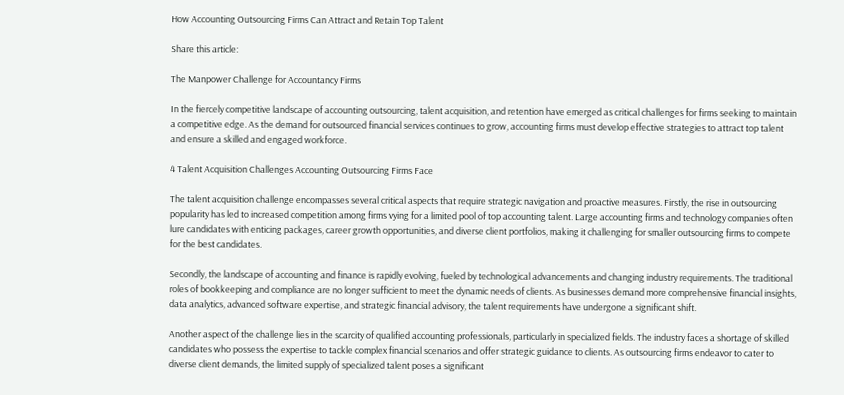How Accounting Outsourcing Firms Can Attract and Retain Top Talent

Share this article:

The Manpower Challenge for Accountancy Firms

In the fiercely competitive landscape of accounting outsourcing, talent acquisition, and retention have emerged as critical challenges for firms seeking to maintain a competitive edge. As the demand for outsourced financial services continues to grow, accounting firms must develop effective strategies to attract top talent and ensure a skilled and engaged workforce.

4 Talent Acquisition Challenges Accounting Outsourcing Firms Face

The talent acquisition challenge encompasses several critical aspects that require strategic navigation and proactive measures. Firstly, the rise in outsourcing popularity has led to increased competition among firms vying for a limited pool of top accounting talent. Large accounting firms and technology companies often lure candidates with enticing packages, career growth opportunities, and diverse client portfolios, making it challenging for smaller outsourcing firms to compete for the best candidates.

Secondly, the landscape of accounting and finance is rapidly evolving, fueled by technological advancements and changing industry requirements. The traditional roles of bookkeeping and compliance are no longer sufficient to meet the dynamic needs of clients. As businesses demand more comprehensive financial insights, data analytics, advanced software expertise, and strategic financial advisory, the talent requirements have undergone a significant shift.

Another aspect of the challenge lies in the scarcity of qualified accounting professionals, particularly in specialized fields. The industry faces a shortage of skilled candidates who possess the expertise to tackle complex financial scenarios and offer strategic guidance to clients. As outsourcing firms endeavor to cater to diverse client demands, the limited supply of specialized talent poses a significant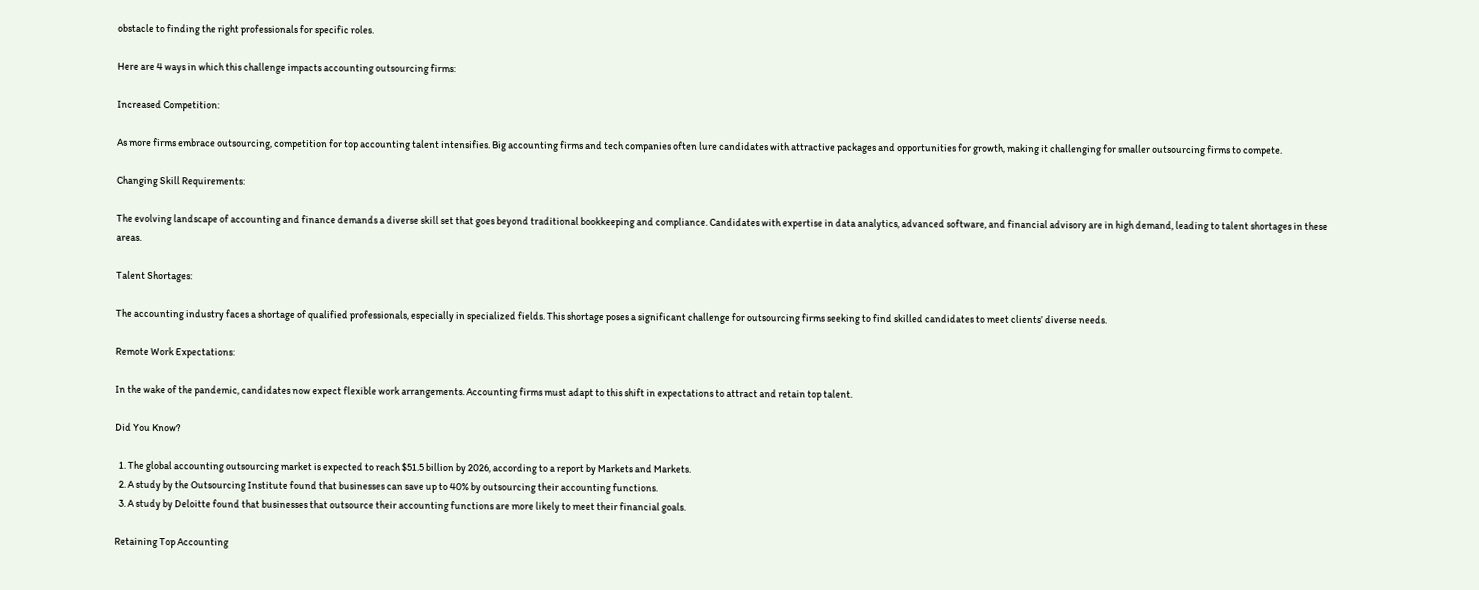obstacle to finding the right professionals for specific roles.

Here are 4 ways in which this challenge impacts accounting outsourcing firms:

Increased Competition:

As more firms embrace outsourcing, competition for top accounting talent intensifies. Big accounting firms and tech companies often lure candidates with attractive packages and opportunities for growth, making it challenging for smaller outsourcing firms to compete.

Changing Skill Requirements:

The evolving landscape of accounting and finance demands a diverse skill set that goes beyond traditional bookkeeping and compliance. Candidates with expertise in data analytics, advanced software, and financial advisory are in high demand, leading to talent shortages in these areas.

Talent Shortages:

The accounting industry faces a shortage of qualified professionals, especially in specialized fields. This shortage poses a significant challenge for outsourcing firms seeking to find skilled candidates to meet clients’ diverse needs.

Remote Work Expectations:

In the wake of the pandemic, candidates now expect flexible work arrangements. Accounting firms must adapt to this shift in expectations to attract and retain top talent.

Did You Know?

  1. The global accounting outsourcing market is expected to reach $51.5 billion by 2026, according to a report by Markets and Markets.
  2. A study by the Outsourcing Institute found that businesses can save up to 40% by outsourcing their accounting functions.
  3. A study by Deloitte found that businesses that outsource their accounting functions are more likely to meet their financial goals.

Retaining Top Accounting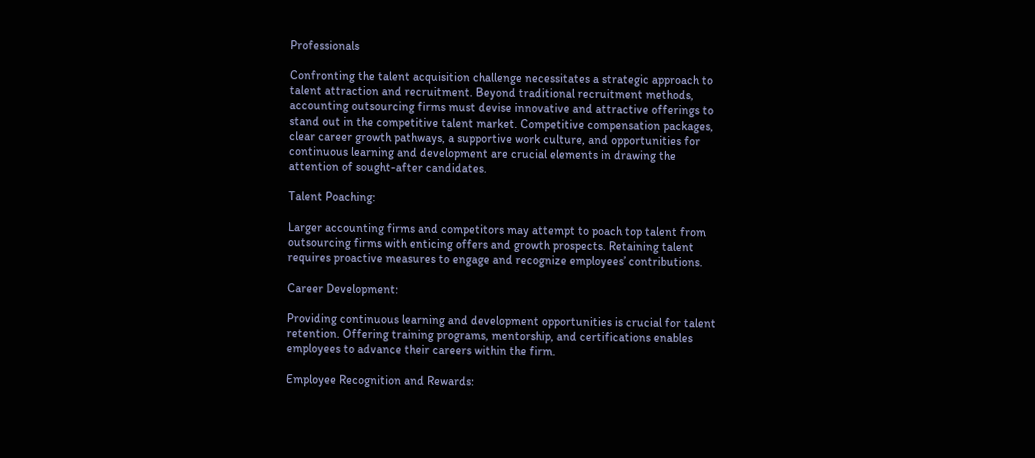Professionals

Confronting the talent acquisition challenge necessitates a strategic approach to talent attraction and recruitment. Beyond traditional recruitment methods, accounting outsourcing firms must devise innovative and attractive offerings to stand out in the competitive talent market. Competitive compensation packages, clear career growth pathways, a supportive work culture, and opportunities for continuous learning and development are crucial elements in drawing the attention of sought-after candidates.

Talent Poaching:

Larger accounting firms and competitors may attempt to poach top talent from outsourcing firms with enticing offers and growth prospects. Retaining talent requires proactive measures to engage and recognize employees’ contributions.

Career Development:

Providing continuous learning and development opportunities is crucial for talent retention. Offering training programs, mentorship, and certifications enables employees to advance their careers within the firm.

Employee Recognition and Rewards: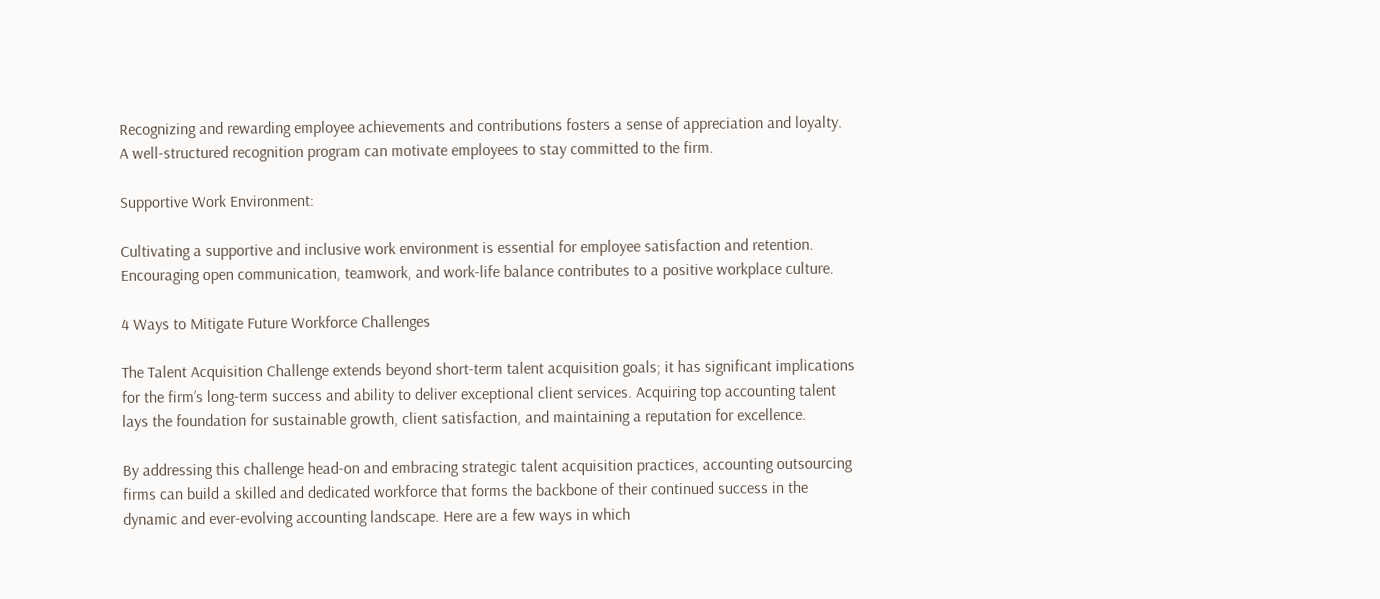Recognizing and rewarding employee achievements and contributions fosters a sense of appreciation and loyalty. A well-structured recognition program can motivate employees to stay committed to the firm.

Supportive Work Environment:

Cultivating a supportive and inclusive work environment is essential for employee satisfaction and retention. Encouraging open communication, teamwork, and work-life balance contributes to a positive workplace culture.

4 Ways to Mitigate Future Workforce Challenges

The Talent Acquisition Challenge extends beyond short-term talent acquisition goals; it has significant implications for the firm’s long-term success and ability to deliver exceptional client services. Acquiring top accounting talent lays the foundation for sustainable growth, client satisfaction, and maintaining a reputation for excellence.

By addressing this challenge head-on and embracing strategic talent acquisition practices, accounting outsourcing firms can build a skilled and dedicated workforce that forms the backbone of their continued success in the dynamic and ever-evolving accounting landscape. Here are a few ways in which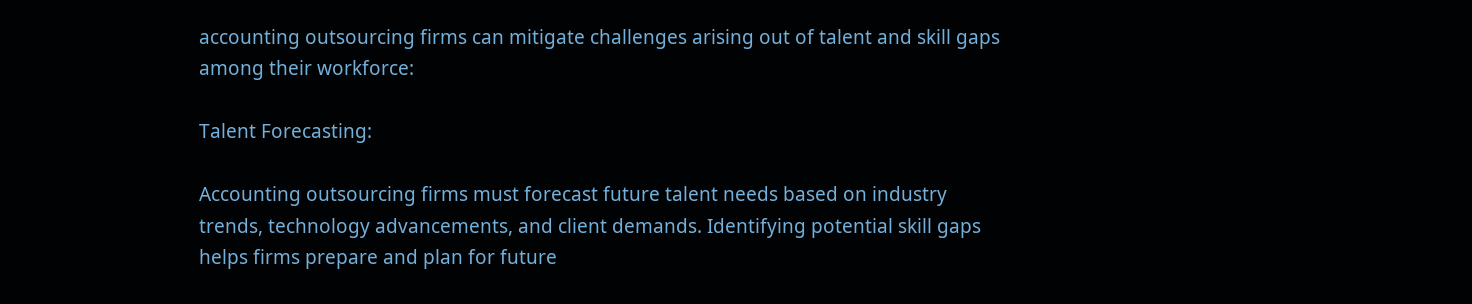accounting outsourcing firms can mitigate challenges arising out of talent and skill gaps among their workforce:

Talent Forecasting:

Accounting outsourcing firms must forecast future talent needs based on industry trends, technology advancements, and client demands. Identifying potential skill gaps helps firms prepare and plan for future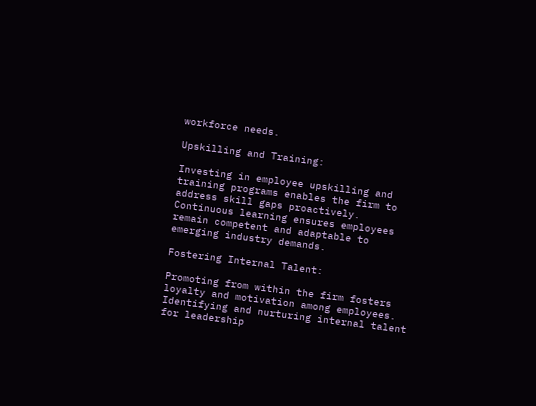workforce needs.

Upskilling and Training:

Investing in employee upskilling and training programs enables the firm to address skill gaps proactively. Continuous learning ensures employees remain competent and adaptable to emerging industry demands.

Fostering Internal Talent:

Promoting from within the firm fosters loyalty and motivation among employees. Identifying and nurturing internal talent for leadership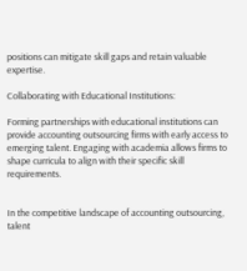positions can mitigate skill gaps and retain valuable expertise.

Collaborating with Educational Institutions:

Forming partnerships with educational institutions can provide accounting outsourcing firms with early access to emerging talent. Engaging with academia allows firms to shape curricula to align with their specific skill requirements.


In the competitive landscape of accounting outsourcing, talent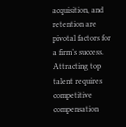acquisition, and retention are pivotal factors for a firm’s success. Attracting top talent requires competitive compensation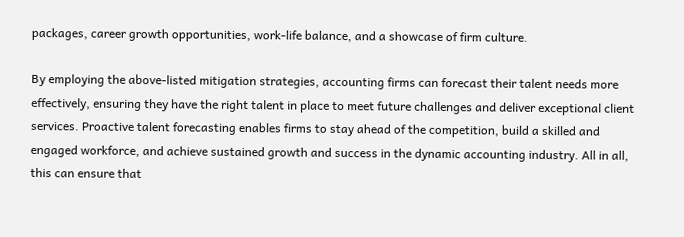packages, career growth opportunities, work-life balance, and a showcase of firm culture.

By employing the above-listed mitigation strategies, accounting firms can forecast their talent needs more effectively, ensuring they have the right talent in place to meet future challenges and deliver exceptional client services. Proactive talent forecasting enables firms to stay ahead of the competition, build a skilled and engaged workforce, and achieve sustained growth and success in the dynamic accounting industry. All in all, this can ensure that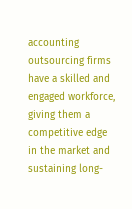accounting outsourcing firms have a skilled and engaged workforce, giving them a competitive edge in the market and sustaining long-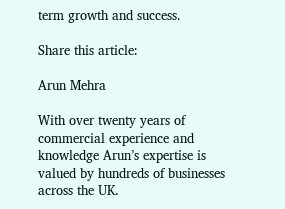term growth and success.

Share this article:

Arun Mehra

With over twenty years of commercial experience and knowledge Arun’s expertise is valued by hundreds of businesses across the UK.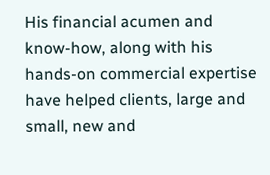His financial acumen and know-how, along with his hands-on commercial expertise have helped clients, large and small, new and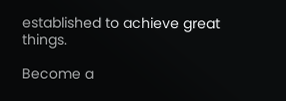established to achieve great things.

Become a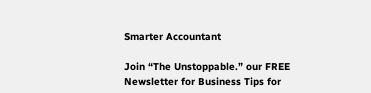Smarter Accountant

Join “The Unstoppable.” our FREE Newsletter for Business Tips for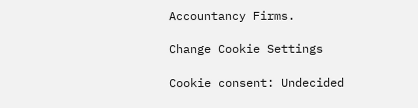Accountancy Firms.

Change Cookie Settings

Cookie consent: Undecided